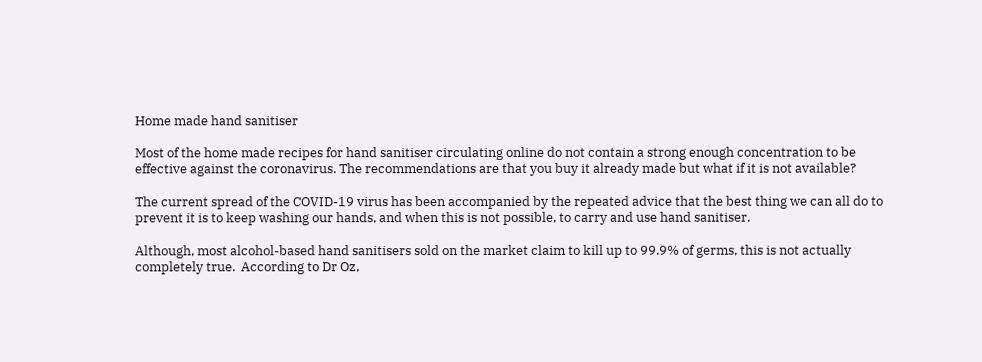Home made hand sanitiser

Most of the home made recipes for hand sanitiser circulating online do not contain a strong enough concentration to be effective against the coronavirus. The recommendations are that you buy it already made but what if it is not available?

The current spread of the COVID-19 virus has been accompanied by the repeated advice that the best thing we can all do to prevent it is to keep washing our hands, and when this is not possible, to carry and use hand sanitiser.

Although, most alcohol-based hand sanitisers sold on the market claim to kill up to 99.9% of germs, this is not actually completely true.  According to Dr Oz,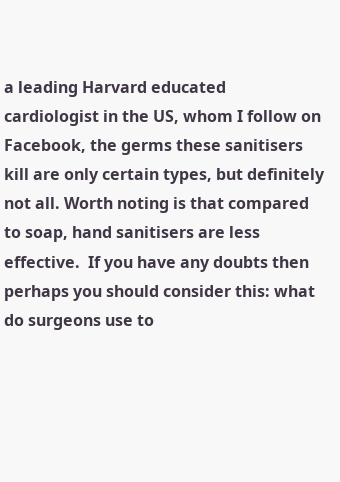a leading Harvard educated cardiologist in the US, whom I follow on Facebook, the germs these sanitisers kill are only certain types, but definitely not all. Worth noting is that compared to soap, hand sanitisers are less effective.  If you have any doubts then perhaps you should consider this: what do surgeons use to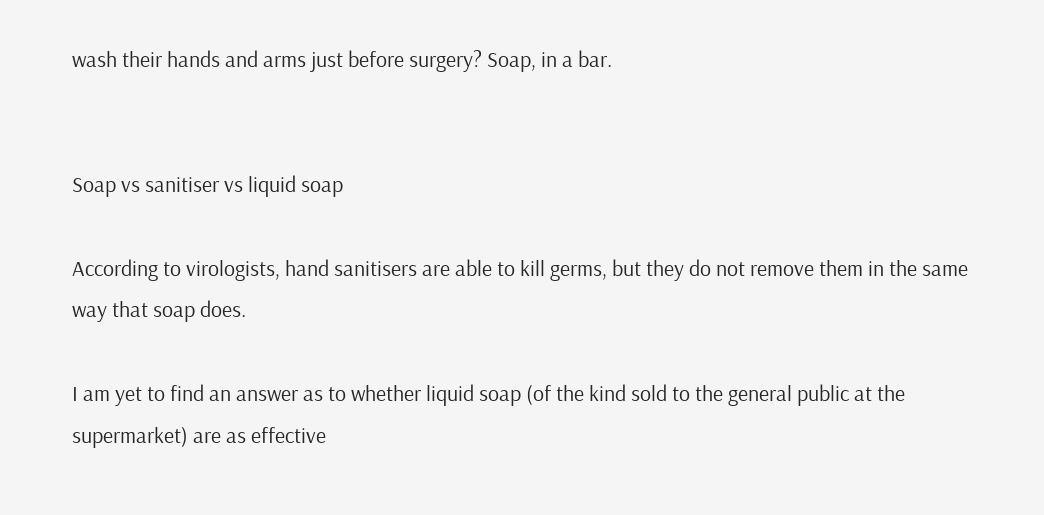wash their hands and arms just before surgery? Soap, in a bar.


Soap vs sanitiser vs liquid soap

According to virologists, hand sanitisers are able to kill germs, but they do not remove them in the same way that soap does.

I am yet to find an answer as to whether liquid soap (of the kind sold to the general public at the supermarket) are as effective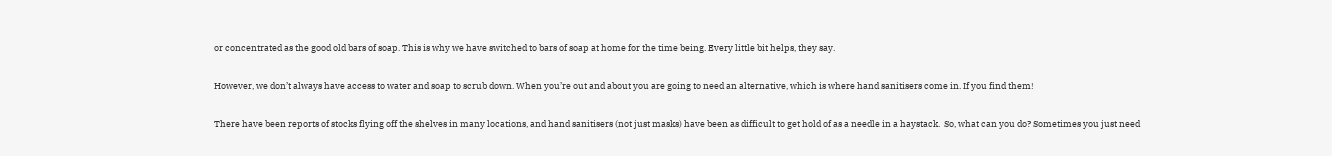or concentrated as the good old bars of soap. This is why we have switched to bars of soap at home for the time being. Every little bit helps, they say.

However, we don’t always have access to water and soap to scrub down. When you’re out and about you are going to need an alternative, which is where hand sanitisers come in. If you find them!

There have been reports of stocks flying off the shelves in many locations, and hand sanitisers (not just masks) have been as difficult to get hold of as a needle in a haystack.  So, what can you do? Sometimes you just need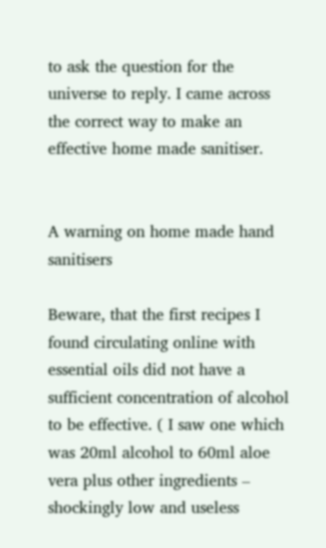to ask the question for the universe to reply. I came across the correct way to make an effective home made sanitiser.


A warning on home made hand sanitisers

Beware, that the first recipes I found circulating online with essential oils did not have a sufficient concentration of alcohol to be effective. ( I saw one which was 20ml alcohol to 60ml aloe vera plus other ingredients – shockingly low and useless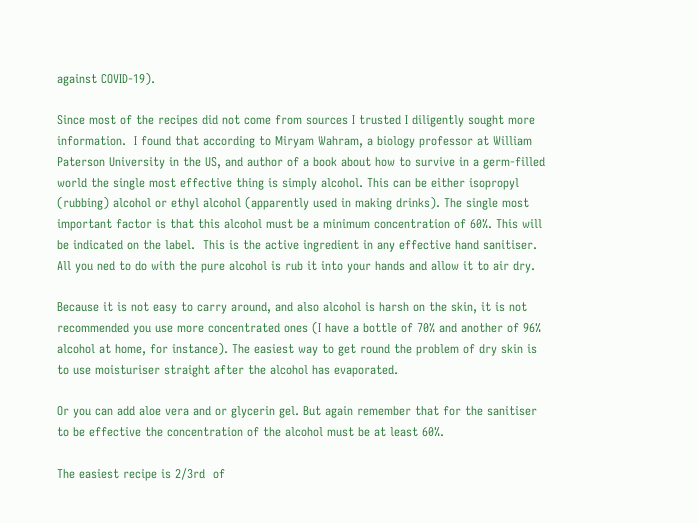against COVID-19).

Since most of the recipes did not come from sources I trusted I diligently sought more information.  I found that according to Miryam Wahram, a biology professor at William Paterson University in the US, and author of a book about how to survive in a germ-filled world the single most effective thing is simply alcohol. This can be either isopropyl (rubbing) alcohol or ethyl alcohol (apparently used in making drinks). The single most important factor is that this alcohol must be a minimum concentration of 60%. This will be indicated on the label.  This is the active ingredient in any effective hand sanitiser. All you ned to do with the pure alcohol is rub it into your hands and allow it to air dry.

Because it is not easy to carry around, and also alcohol is harsh on the skin, it is not recommended you use more concentrated ones (I have a bottle of 70% and another of 96% alcohol at home, for instance). The easiest way to get round the problem of dry skin is to use moisturiser straight after the alcohol has evaporated.

Or you can add aloe vera and or glycerin gel. But again remember that for the sanitiser to be effective the concentration of the alcohol must be at least 60%.

The easiest recipe is 2/3rd  of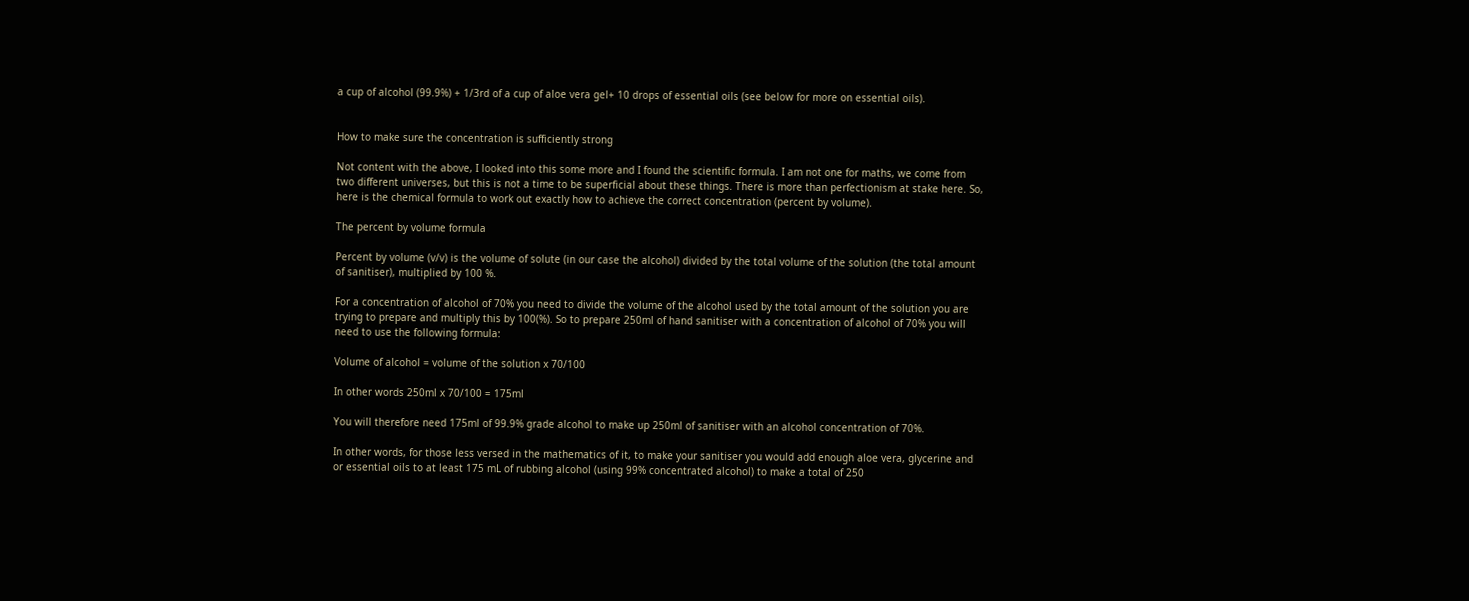a cup of alcohol (99.9%) + 1/3rd of a cup of aloe vera gel+ 10 drops of essential oils (see below for more on essential oils).


How to make sure the concentration is sufficiently strong

Not content with the above, I looked into this some more and I found the scientific formula. I am not one for maths, we come from two different universes, but this is not a time to be superficial about these things. There is more than perfectionism at stake here. So, here is the chemical formula to work out exactly how to achieve the correct concentration (percent by volume).

The percent by volume formula

Percent by volume (v/v) is the volume of solute (in our case the alcohol) divided by the total volume of the solution (the total amount of sanitiser), multiplied by 100 %.

For a concentration of alcohol of 70% you need to divide the volume of the alcohol used by the total amount of the solution you are trying to prepare and multiply this by 100(%). So to prepare 250ml of hand sanitiser with a concentration of alcohol of 70% you will need to use the following formula:

Volume of alcohol = volume of the solution x 70/100

In other words 250ml x 70/100 = 175ml

You will therefore need 175ml of 99.9% grade alcohol to make up 250ml of sanitiser with an alcohol concentration of 70%.

In other words, for those less versed in the mathematics of it, to make your sanitiser you would add enough aloe vera, glycerine and or essential oils to at least 175 mL of rubbing alcohol (using 99% concentrated alcohol) to make a total of 250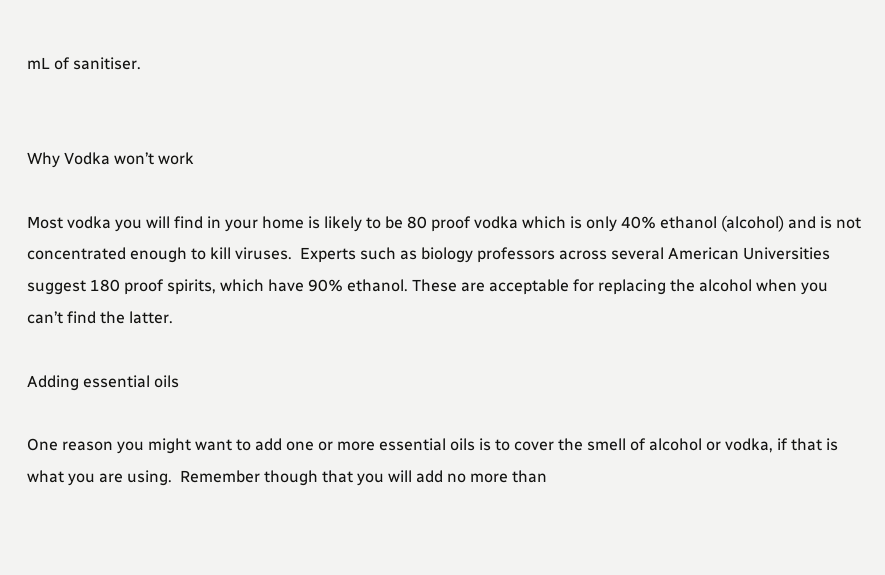mL of sanitiser.


Why Vodka won’t work

Most vodka you will find in your home is likely to be 80 proof vodka which is only 40% ethanol (alcohol) and is not concentrated enough to kill viruses.  Experts such as biology professors across several American Universities suggest 180 proof spirits, which have 90% ethanol. These are acceptable for replacing the alcohol when you can’t find the latter.

Adding essential oils

One reason you might want to add one or more essential oils is to cover the smell of alcohol or vodka, if that is what you are using.  Remember though that you will add no more than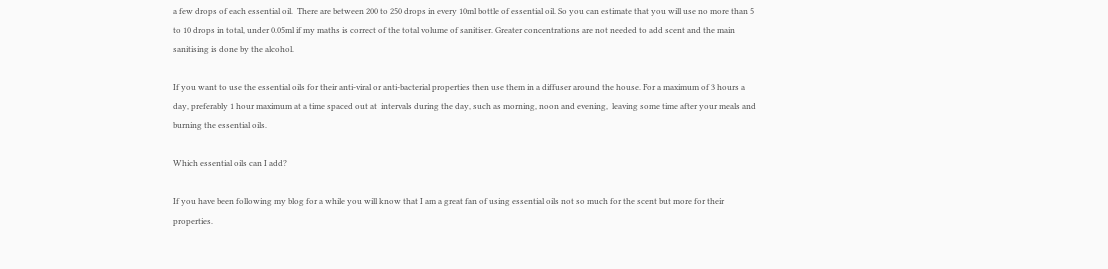a few drops of each essential oil.  There are between 200 to 250 drops in every 10ml bottle of essential oil. So you can estimate that you will use no more than 5 to 10 drops in total, under 0.05ml if my maths is correct of the total volume of sanitiser. Greater concentrations are not needed to add scent and the main sanitising is done by the alcohol.

If you want to use the essential oils for their anti-viral or anti-bacterial properties then use them in a diffuser around the house. For a maximum of 3 hours a day, preferably 1 hour maximum at a time spaced out at  intervals during the day, such as morning, noon and evening,  leaving some time after your meals and burning the essential oils.

Which essential oils can I add?

If you have been following my blog for a while you will know that I am a great fan of using essential oils not so much for the scent but more for their properties.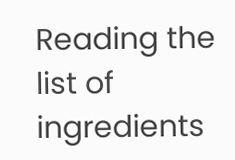Reading the list of ingredients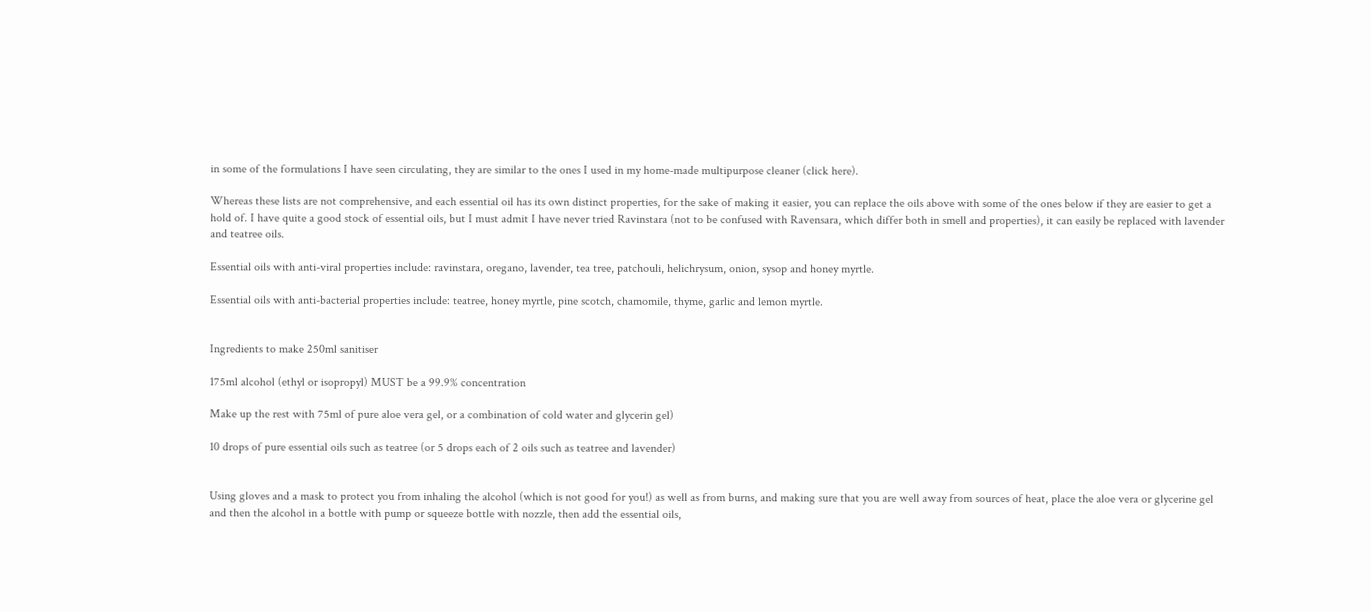in some of the formulations I have seen circulating, they are similar to the ones I used in my home-made multipurpose cleaner (click here).

Whereas these lists are not comprehensive, and each essential oil has its own distinct properties, for the sake of making it easier, you can replace the oils above with some of the ones below if they are easier to get a hold of. I have quite a good stock of essential oils, but I must admit I have never tried Ravinstara (not to be confused with Ravensara, which differ both in smell and properties), it can easily be replaced with lavender and teatree oils.

Essential oils with anti-viral properties include: ravinstara, oregano, lavender, tea tree, patchouli, helichrysum, onion, sysop and honey myrtle.

Essential oils with anti-bacterial properties include: teatree, honey myrtle, pine scotch, chamomile, thyme, garlic and lemon myrtle.


Ingredients to make 250ml sanitiser

175ml alcohol (ethyl or isopropyl) MUST be a 99.9% concentration

Make up the rest with 75ml of pure aloe vera gel, or a combination of cold water and glycerin gel)

10 drops of pure essential oils such as teatree (or 5 drops each of 2 oils such as teatree and lavender)


Using gloves and a mask to protect you from inhaling the alcohol (which is not good for you!) as well as from burns, and making sure that you are well away from sources of heat, place the aloe vera or glycerine gel and then the alcohol in a bottle with pump or squeeze bottle with nozzle, then add the essential oils,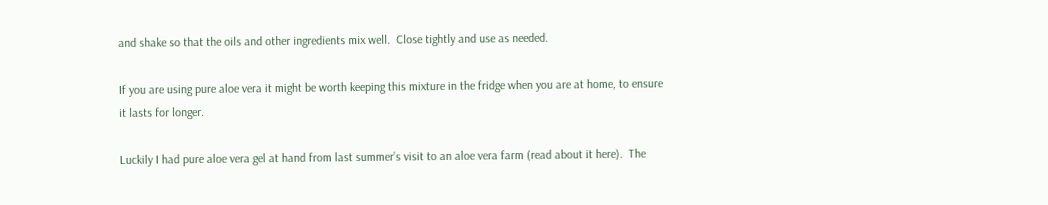and shake so that the oils and other ingredients mix well.  Close tightly and use as needed.

If you are using pure aloe vera it might be worth keeping this mixture in the fridge when you are at home, to ensure it lasts for longer.

Luckily I had pure aloe vera gel at hand from last summer’s visit to an aloe vera farm (read about it here).  The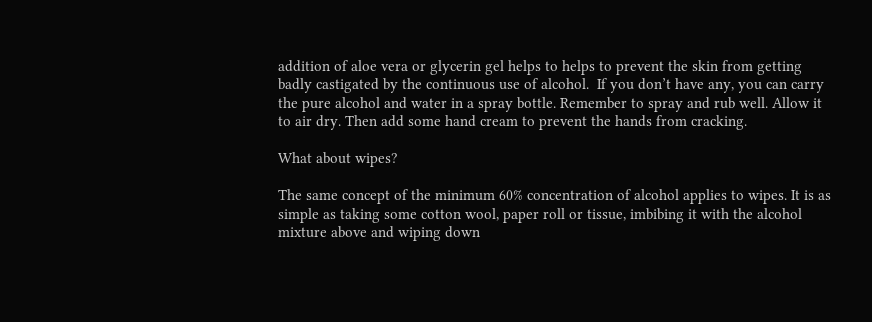addition of aloe vera or glycerin gel helps to helps to prevent the skin from getting badly castigated by the continuous use of alcohol.  If you don’t have any, you can carry the pure alcohol and water in a spray bottle. Remember to spray and rub well. Allow it to air dry. Then add some hand cream to prevent the hands from cracking.

What about wipes?

The same concept of the minimum 60% concentration of alcohol applies to wipes. It is as simple as taking some cotton wool, paper roll or tissue, imbibing it with the alcohol mixture above and wiping down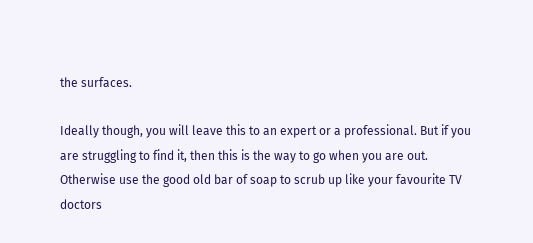the surfaces.

Ideally though, you will leave this to an expert or a professional. But if you are struggling to find it, then this is the way to go when you are out. Otherwise use the good old bar of soap to scrub up like your favourite TV doctors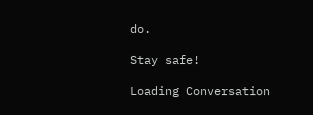do.

Stay safe!

Loading Conversation